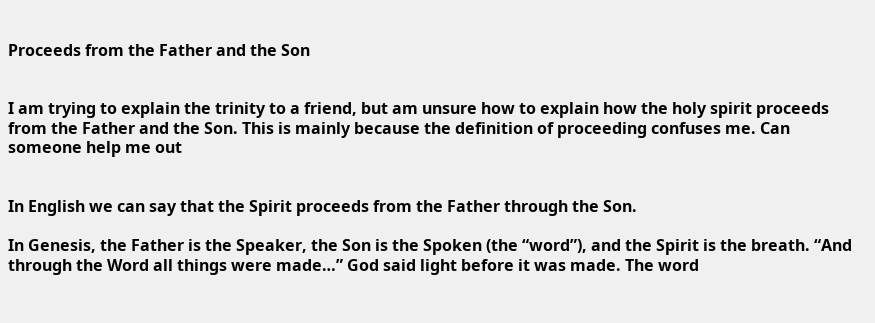Proceeds from the Father and the Son


I am trying to explain the trinity to a friend, but am unsure how to explain how the holy spirit proceeds from the Father and the Son. This is mainly because the definition of proceeding confuses me. Can someone help me out


In English we can say that the Spirit proceeds from the Father through the Son.

In Genesis, the Father is the Speaker, the Son is the Spoken (the “word”), and the Spirit is the breath. “And through the Word all things were made…” God said light before it was made. The word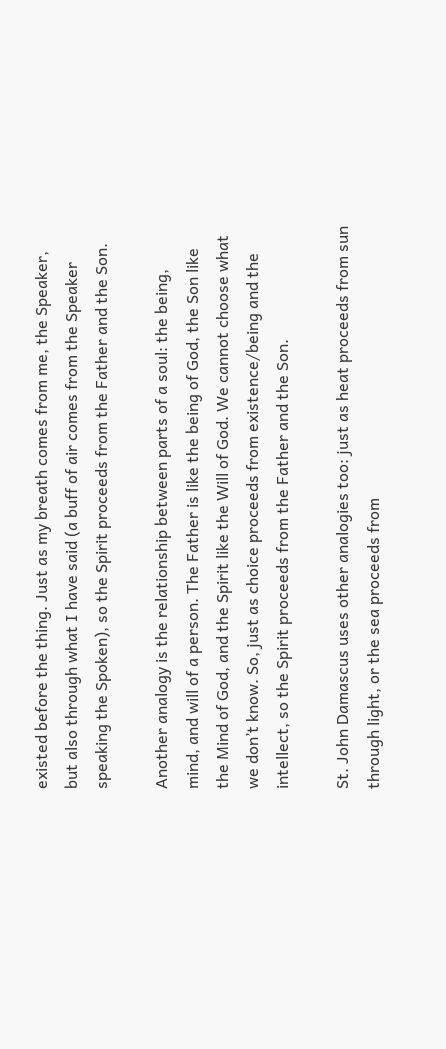existed before the thing. Just as my breath comes from me, the Speaker, but also through what I have said (a buff of air comes from the Speaker speaking the Spoken), so the Spirit proceeds from the Father and the Son.

Another analogy is the relationship between parts of a soul: the being, mind, and will of a person. The Father is like the being of God, the Son like the Mind of God, and the Spirit like the Will of God. We cannot choose what we don’t know. So, just as choice proceeds from existence/being and the intellect, so the Spirit proceeds from the Father and the Son.

St. John Damascus uses other analogies too: just as heat proceeds from sun through light, or the sea proceeds from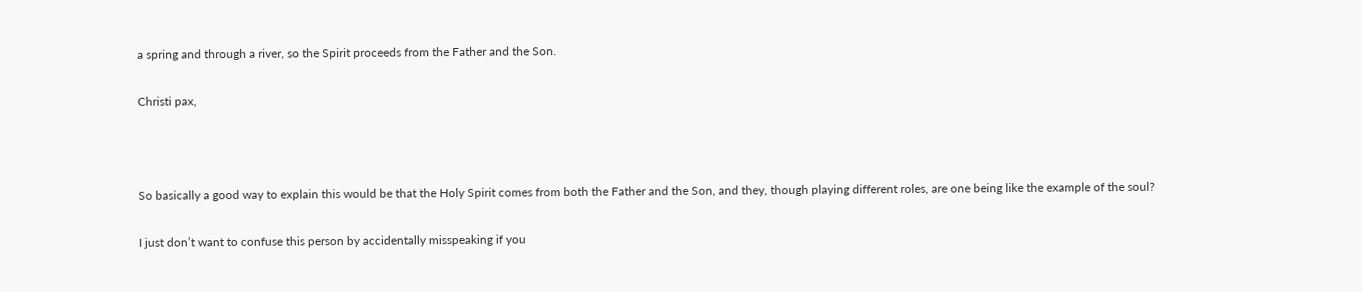a spring and through a river, so the Spirit proceeds from the Father and the Son.

Christi pax,



So basically a good way to explain this would be that the Holy Spirit comes from both the Father and the Son, and they, though playing different roles, are one being like the example of the soul?

I just don’t want to confuse this person by accidentally misspeaking if you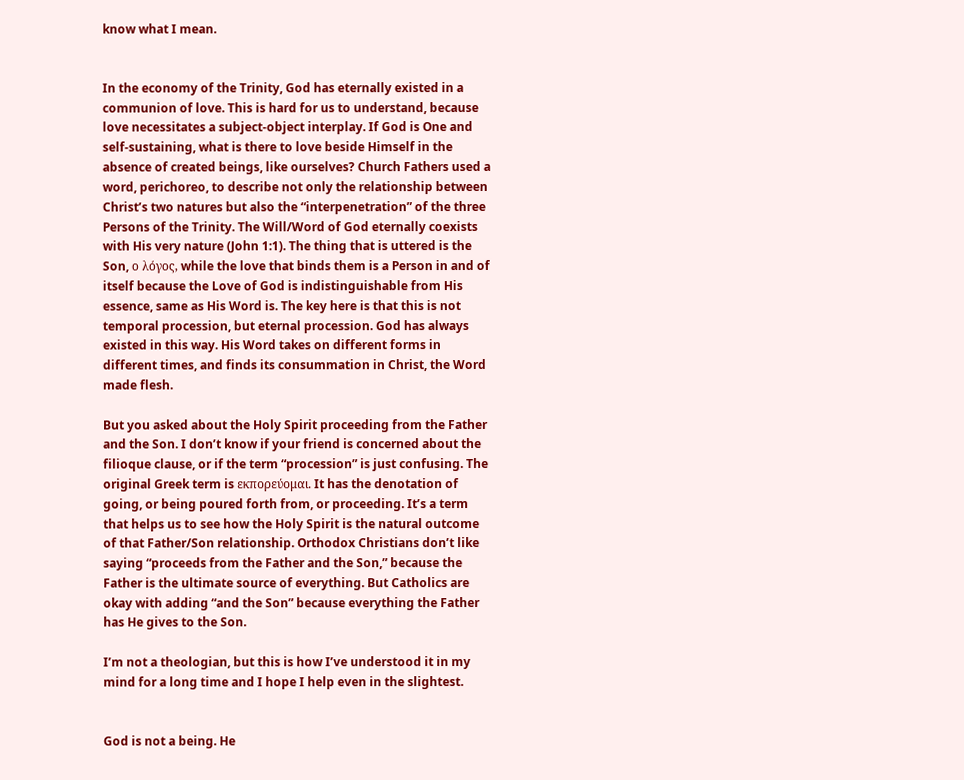know what I mean.


In the economy of the Trinity, God has eternally existed in a communion of love. This is hard for us to understand, because love necessitates a subject-object interplay. If God is One and self-sustaining, what is there to love beside Himself in the absence of created beings, like ourselves? Church Fathers used a word, perichoreo, to describe not only the relationship between Christ’s two natures but also the “interpenetration” of the three Persons of the Trinity. The Will/Word of God eternally coexists with His very nature (John 1:1). The thing that is uttered is the Son, ο λόγος, while the love that binds them is a Person in and of itself because the Love of God is indistinguishable from His essence, same as His Word is. The key here is that this is not temporal procession, but eternal procession. God has always existed in this way. His Word takes on different forms in different times, and finds its consummation in Christ, the Word made flesh.

But you asked about the Holy Spirit proceeding from the Father and the Son. I don’t know if your friend is concerned about the filioque clause, or if the term “procession” is just confusing. The original Greek term is εκπορεύομαι. It has the denotation of going, or being poured forth from, or proceeding. It’s a term that helps us to see how the Holy Spirit is the natural outcome of that Father/Son relationship. Orthodox Christians don’t like saying “proceeds from the Father and the Son,” because the Father is the ultimate source of everything. But Catholics are okay with adding “and the Son” because everything the Father has He gives to the Son.

I’m not a theologian, but this is how I’ve understood it in my mind for a long time and I hope I help even in the slightest.


God is not a being. He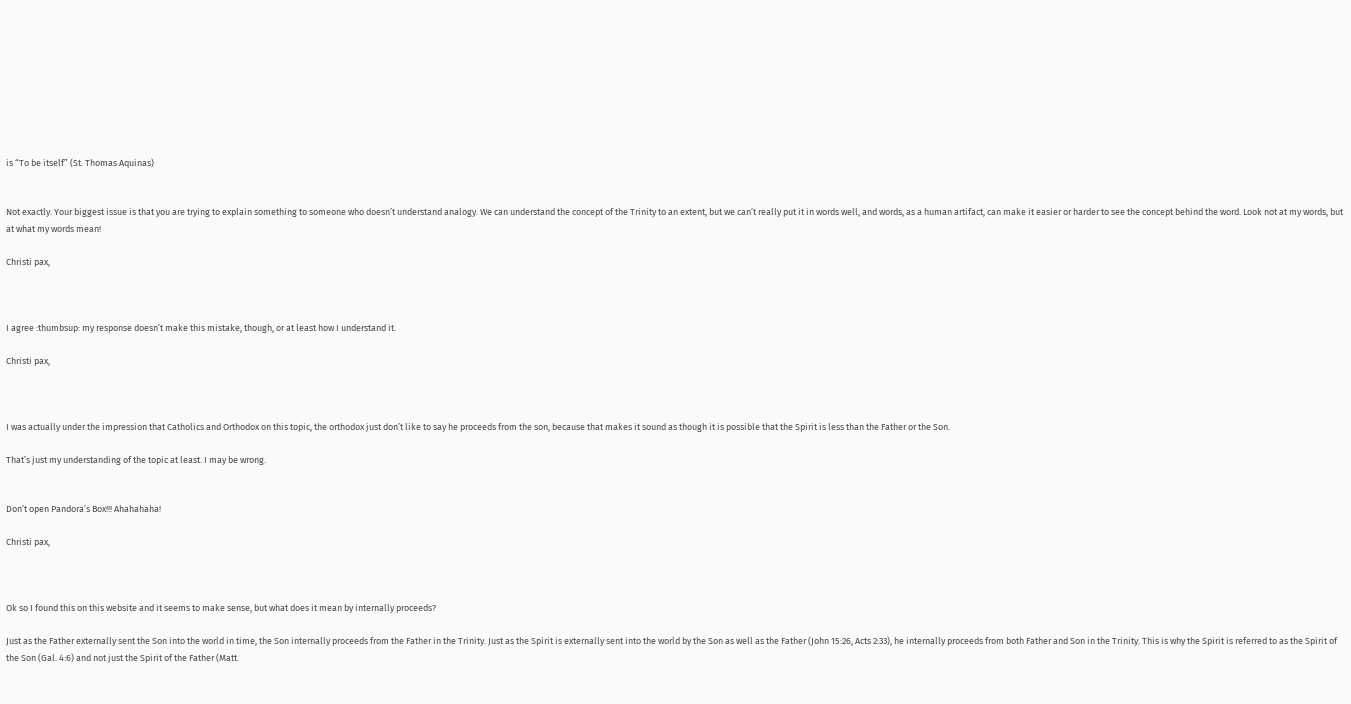is “To be itself” (St. Thomas Aquinas)


Not exactly. Your biggest issue is that you are trying to explain something to someone who doesn’t understand analogy. We can understand the concept of the Trinity to an extent, but we can’t really put it in words well, and words, as a human artifact, can make it easier or harder to see the concept behind the word. Look not at my words, but at what my words mean!

Christi pax,



I agree :thumbsup: my response doesn’t make this mistake, though, or at least how I understand it.

Christi pax,



I was actually under the impression that Catholics and Orthodox on this topic, the orthodox just don’t like to say he proceeds from the son, because that makes it sound as though it is possible that the Spirit is less than the Father or the Son.

That’s just my understanding of the topic at least. I may be wrong.


Don’t open Pandora’s Box!!! Ahahahaha!

Christi pax,



Ok so I found this on this website and it seems to make sense, but what does it mean by internally proceeds?

Just as the Father externally sent the Son into the world in time, the Son internally proceeds from the Father in the Trinity. Just as the Spirit is externally sent into the world by the Son as well as the Father (John 15:26, Acts 2:33), he internally proceeds from both Father and Son in the Trinity. This is why the Spirit is referred to as the Spirit of the Son (Gal. 4:6) and not just the Spirit of the Father (Matt.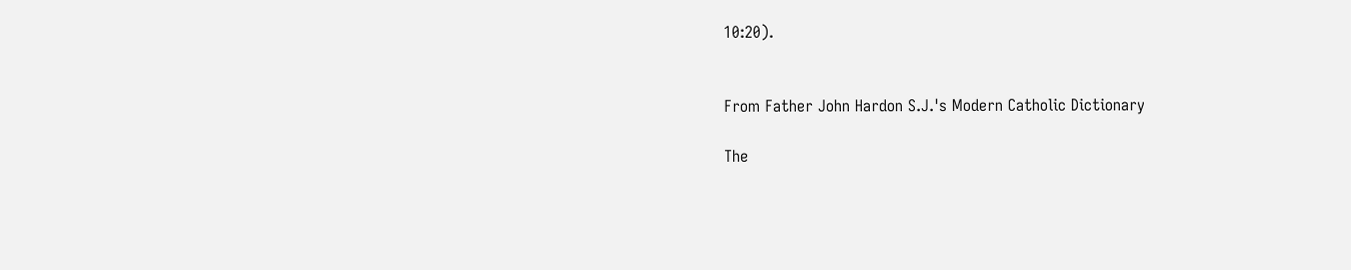10:20).


From Father John Hardon S.J.'s Modern Catholic Dictionary

The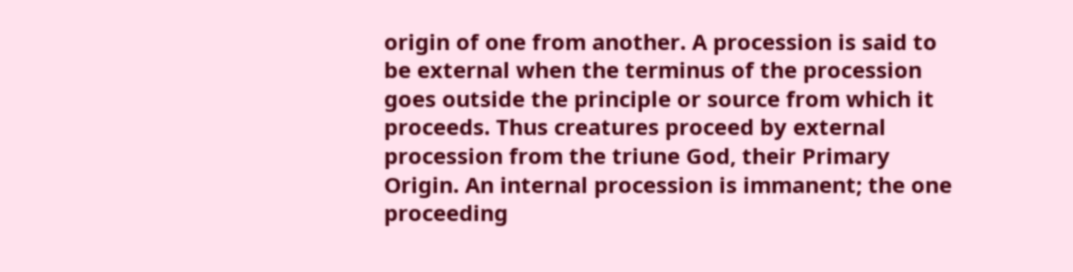origin of one from another. A procession is said to be external when the terminus of the procession goes outside the principle or source from which it proceeds. Thus creatures proceed by external procession from the triune God, their Primary Origin. An internal procession is immanent; the one proceeding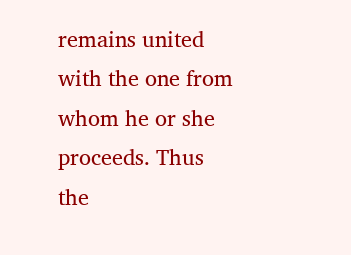remains united with the one from whom he or she proceeds. Thus the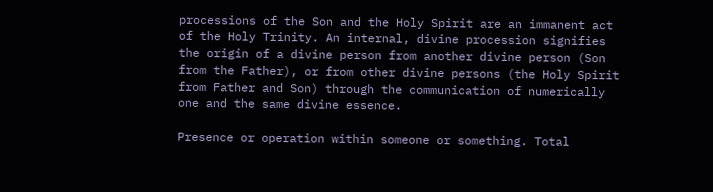processions of the Son and the Holy Spirit are an immanent act of the Holy Trinity. An internal, divine procession signifies the origin of a divine person from another divine person (Son from the Father), or from other divine persons (the Holy Spirit from Father and Son) through the communication of numerically one and the same divine essence.

Presence or operation within someone or something. Total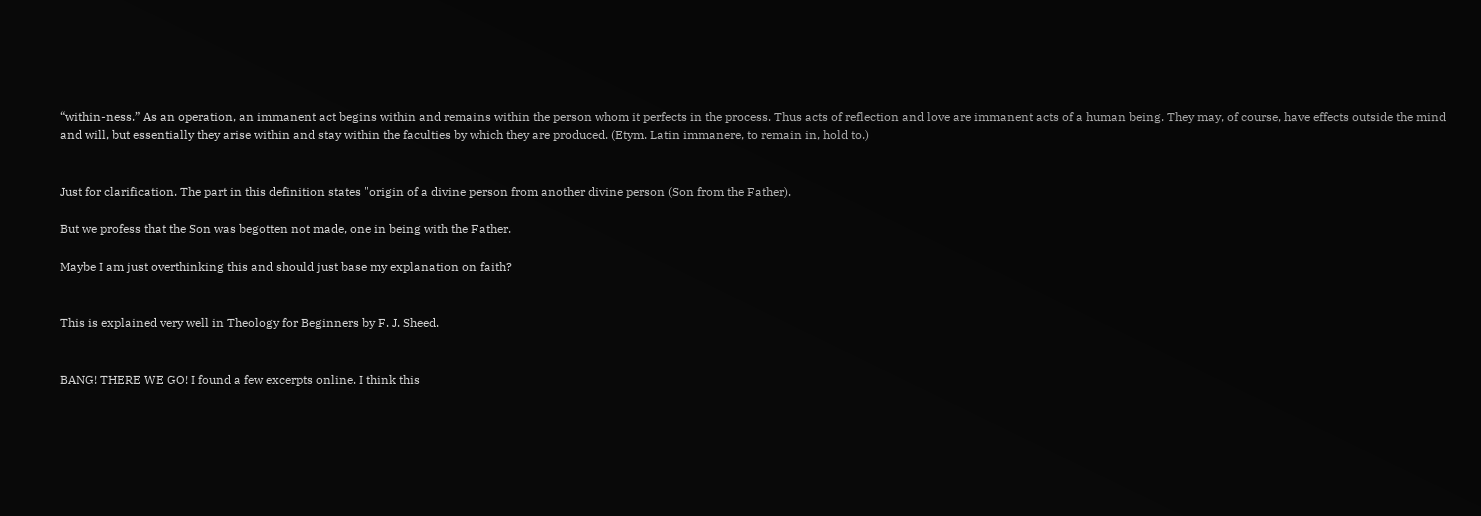“within-ness.” As an operation, an immanent act begins within and remains within the person whom it perfects in the process. Thus acts of reflection and love are immanent acts of a human being. They may, of course, have effects outside the mind and will, but essentially they arise within and stay within the faculties by which they are produced. (Etym. Latin immanere, to remain in, hold to.)


Just for clarification. The part in this definition states "origin of a divine person from another divine person (Son from the Father).

But we profess that the Son was begotten not made, one in being with the Father.

Maybe I am just overthinking this and should just base my explanation on faith?


This is explained very well in Theology for Beginners by F. J. Sheed.


BANG! THERE WE GO! I found a few excerpts online. I think this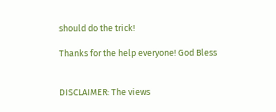should do the trick!

Thanks for the help everyone! God Bless


DISCLAIMER: The views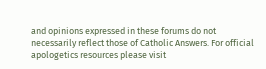and opinions expressed in these forums do not necessarily reflect those of Catholic Answers. For official apologetics resources please visit